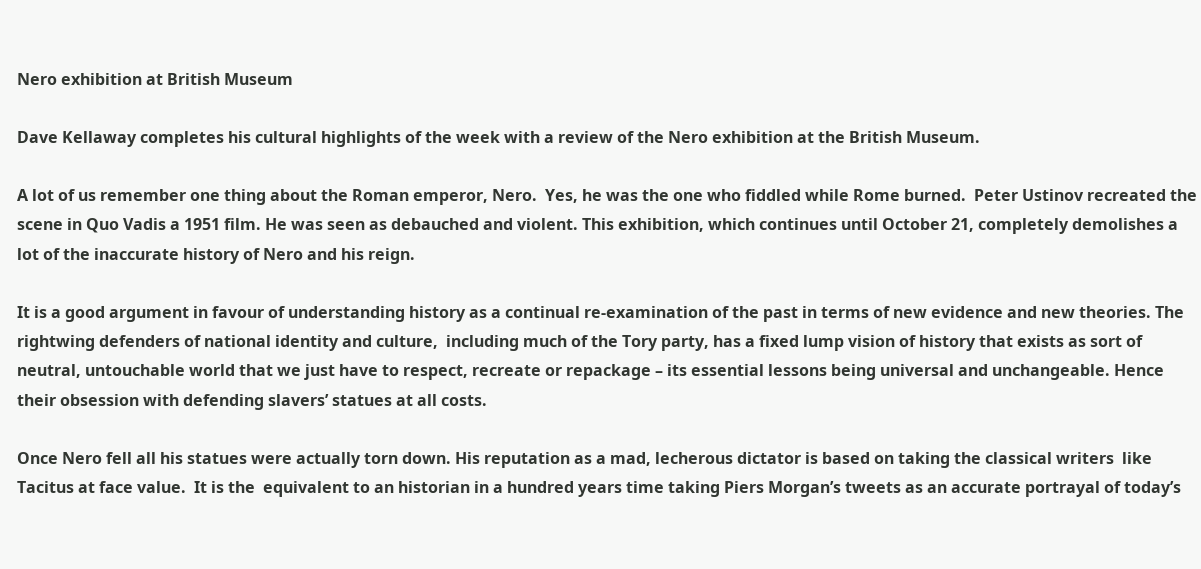Nero exhibition at British Museum

Dave Kellaway completes his cultural highlights of the week with a review of the Nero exhibition at the British Museum.

A lot of us remember one thing about the Roman emperor, Nero.  Yes, he was the one who fiddled while Rome burned.  Peter Ustinov recreated the scene in Quo Vadis a 1951 film. He was seen as debauched and violent. This exhibition, which continues until October 21, completely demolishes a lot of the inaccurate history of Nero and his reign.

It is a good argument in favour of understanding history as a continual re-examination of the past in terms of new evidence and new theories. The rightwing defenders of national identity and culture,  including much of the Tory party, has a fixed lump vision of history that exists as sort of neutral, untouchable world that we just have to respect, recreate or repackage – its essential lessons being universal and unchangeable. Hence their obsession with defending slavers’ statues at all costs.

Once Nero fell all his statues were actually torn down. His reputation as a mad, lecherous dictator is based on taking the classical writers  like Tacitus at face value.  It is the  equivalent to an historian in a hundred years time taking Piers Morgan’s tweets as an accurate portrayal of today’s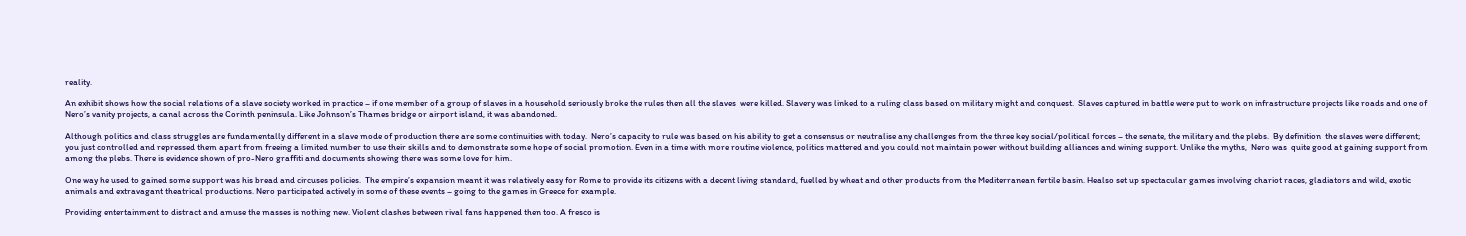reality.

An exhibit shows how the social relations of a slave society worked in practice – if one member of a group of slaves in a household seriously broke the rules then all the slaves  were killed. Slavery was linked to a ruling class based on military might and conquest.  Slaves captured in battle were put to work on infrastructure projects like roads and one of Nero’s vanity projects, a canal across the Corinth peninsula. Like Johnson’s Thames bridge or airport island, it was abandoned.

Although politics and class struggles are fundamentally different in a slave mode of production there are some continuities with today.  Nero’s capacity to rule was based on his ability to get a consensus or neutralise any challenges from the three key social/political forces – the senate, the military and the plebs.  By definition  the slaves were different; you just controlled and repressed them apart from freeing a limited number to use their skills and to demonstrate some hope of social promotion. Even in a time with more routine violence, politics mattered and you could not maintain power without building alliances and wining support. Unlike the myths,  Nero was  quite good at gaining support from among the plebs. There is evidence shown of pro-Nero graffiti and documents showing there was some love for him.

One way he used to gained some support was his bread and circuses policies.  The empire’s expansion meant it was relatively easy for Rome to provide its citizens with a decent living standard, fuelled by wheat and other products from the Mediterranean fertile basin. Healso set up spectacular games involving chariot races, gladiators and wild, exotic animals and extravagant theatrical productions. Nero participated actively in some of these events – going to the games in Greece for example.

Providing entertainment to distract and amuse the masses is nothing new. Violent clashes between rival fans happened then too. A fresco is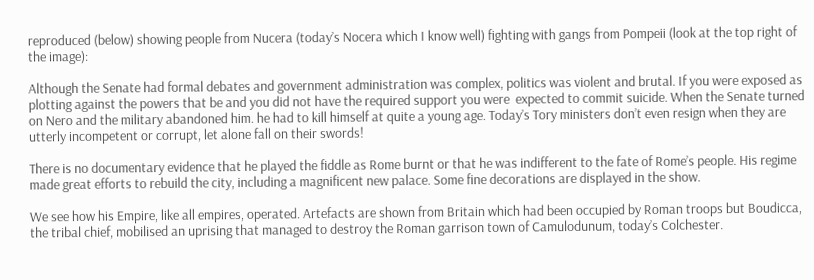reproduced (below) showing people from Nucera (today’s Nocera which I know well) fighting with gangs from Pompeii (look at the top right of the image):

Although the Senate had formal debates and government administration was complex, politics was violent and brutal. If you were exposed as plotting against the powers that be and you did not have the required support you were  expected to commit suicide. When the Senate turned on Nero and the military abandoned him. he had to kill himself at quite a young age. Today’s Tory ministers don’t even resign when they are utterly incompetent or corrupt, let alone fall on their swords!

There is no documentary evidence that he played the fiddle as Rome burnt or that he was indifferent to the fate of Rome’s people. His regime made great efforts to rebuild the city, including a magnificent new palace. Some fine decorations are displayed in the show.

We see how his Empire, like all empires, operated. Artefacts are shown from Britain which had been occupied by Roman troops but Boudicca, the tribal chief, mobilised an uprising that managed to destroy the Roman garrison town of Camulodunum, today’s Colchester.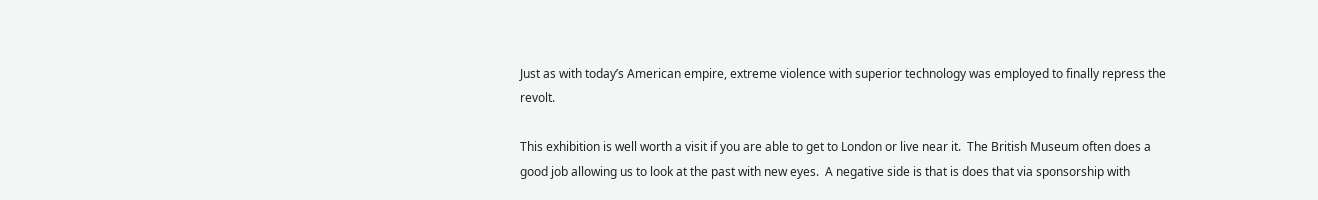Just as with today’s American empire, extreme violence with superior technology was employed to finally repress the revolt.

This exhibition is well worth a visit if you are able to get to London or live near it.  The British Museum often does a good job allowing us to look at the past with new eyes.  A negative side is that is does that via sponsorship with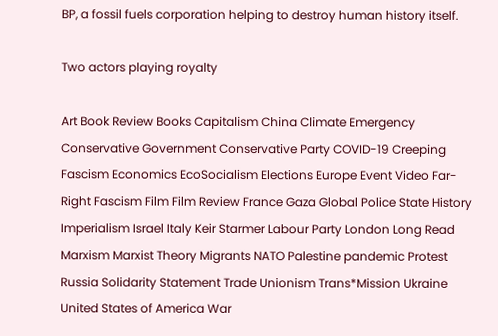BP, a fossil fuels corporation helping to destroy human history itself.

Two actors playing royalty

Art Book Review Books Capitalism China Climate Emergency Conservative Government Conservative Party COVID-19 Creeping Fascism Economics EcoSocialism Elections Europe Event Video Far-Right Fascism Film Film Review France Gaza Global Police State History Imperialism Israel Italy Keir Starmer Labour Party London Long Read Marxism Marxist Theory Migrants NATO Palestine pandemic Protest Russia Solidarity Statement Trade Unionism Trans*Mission Ukraine United States of America War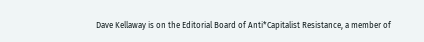Dave Kellaway is on the Editorial Board of Anti*Capitalist Resistance, a member of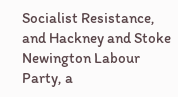Socialist Resistance, and Hackney and Stoke Newington Labour Party, a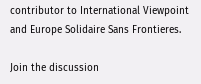contributor to International Viewpoint and Europe Solidaire Sans Frontieres.

Join the discussion